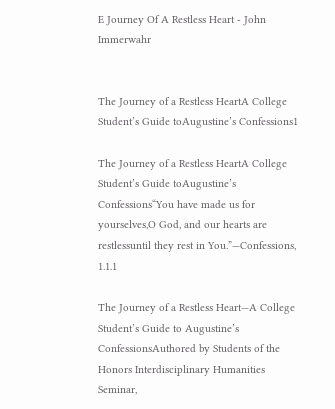E Journey Of A Restless Heart - John Immerwahr


The Journey of a Restless HeartA College Student’s Guide toAugustine’s Confessions1

The Journey of a Restless HeartA College Student’s Guide toAugustine’s Confessions“You have made us for yourselves,O God, and our hearts are restlessuntil they rest in You.”—Confessions, 1.1.1

The Journey of a Restless Heart—A College Student’s Guide to Augustine’s ConfessionsAuthored by Students of the Honors Interdisciplinary Humanities Seminar,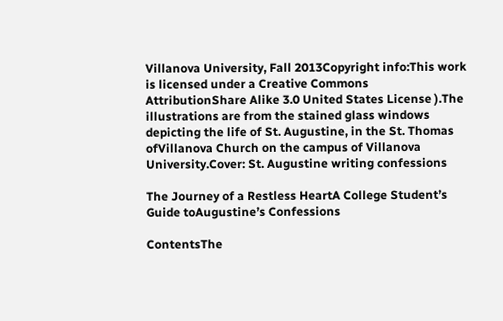Villanova University, Fall 2013Copyright info:This work is licensed under a Creative Commons AttributionShare Alike 3.0 United States License ).The illustrations are from the stained glass windows depicting the life of St. Augustine, in the St. Thomas ofVillanova Church on the campus of Villanova University.Cover: St. Augustine writing confessions

The Journey of a Restless HeartA College Student’s Guide toAugustine’s Confessions

ContentsThe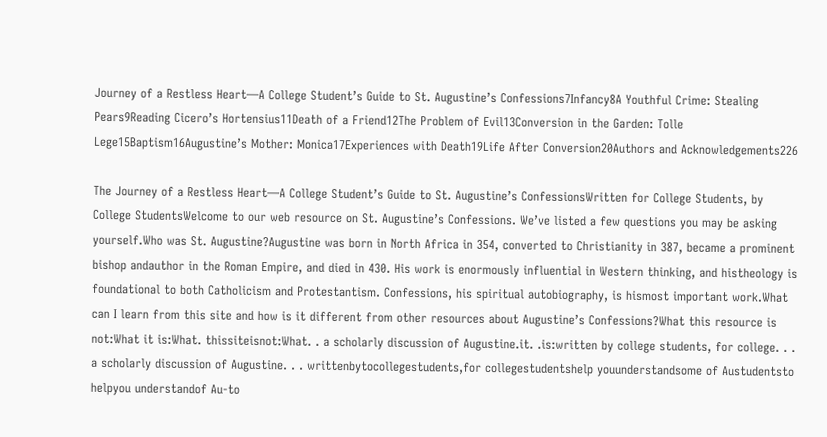Journey of a Restless Heart—A College Student’s Guide to St. Augustine’s Confessions7Infancy8A Youthful Crime: Stealing Pears9Reading Cicero’s Hortensius11Death of a Friend12The Problem of Evil13Conversion in the Garden: Tolle Lege15Baptism16Augustine’s Mother: Monica17Experiences with Death19Life After Conversion20Authors and Acknowledgements226

The Journey of a Restless Heart—A College Student’s Guide to St. Augustine’s ConfessionsWritten for College Students, by College StudentsWelcome to our web resource on St. Augustine’s Confessions. We’ve listed a few questions you may be asking yourself.Who was St. Augustine?Augustine was born in North Africa in 354, converted to Christianity in 387, became a prominent bishop andauthor in the Roman Empire, and died in 430. His work is enormously influential in Western thinking, and histheology is foundational to both Catholicism and Protestantism. Confessions, his spiritual autobiography, is hismost important work.What can I learn from this site and how is it different from other resources about Augustine’s Confessions?What this resource is not:What it is:What. thissiteisnot:What. . a scholarly discussion of Augustine.it. .is:written by college students, for college. . . a scholarly discussion of Augustine. . . writtenbytocollegestudents,for collegestudentshelp youunderstandsome of Austudentsto helpyou understandof Au-to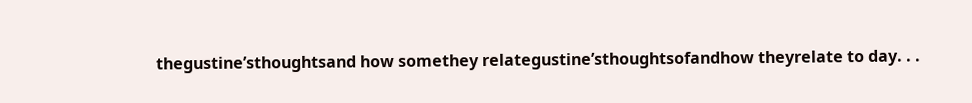thegustine’sthoughtsand how somethey relategustine’sthoughtsofandhow theyrelate to day. . .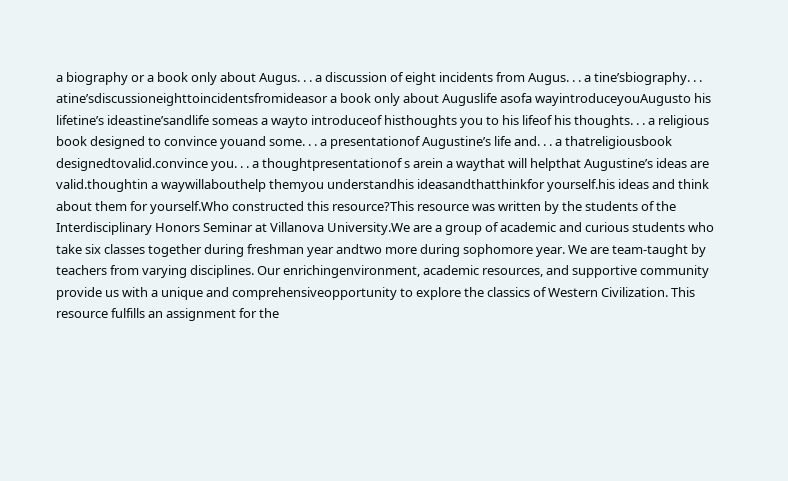a biography or a book only about Augus. . . a discussion of eight incidents from Augus. . . a tine’sbiography. . . atine’sdiscussioneighttoincidentsfromideasor a book only about Auguslife asofa wayintroduceyouAugusto his lifetine’s ideastine’sandlife someas a wayto introduceof histhoughts you to his lifeof his thoughts. . . a religious book designed to convince youand some. . . a presentationof Augustine’s life and. . . a thatreligiousbook designedtovalid.convince you. . . a thoughtpresentationof s arein a waythat will helpthat Augustine’s ideas are valid.thoughtin a waywillabouthelp themyou understandhis ideasandthatthinkfor yourself.his ideas and think about them for yourself.Who constructed this resource?This resource was written by the students of the Interdisciplinary Honors Seminar at Villanova University.We are a group of academic and curious students who take six classes together during freshman year andtwo more during sophomore year. We are team-taught by teachers from varying disciplines. Our enrichingenvironment, academic resources, and supportive community provide us with a unique and comprehensiveopportunity to explore the classics of Western Civilization. This resource fulfills an assignment for the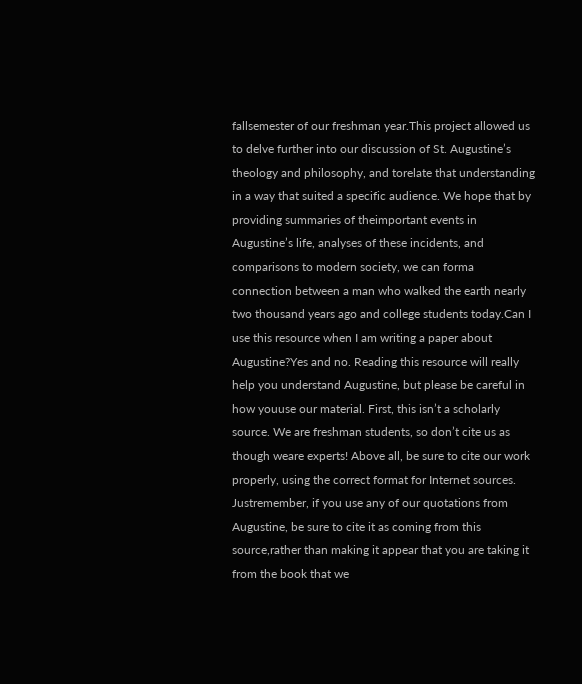fallsemester of our freshman year.This project allowed us to delve further into our discussion of St. Augustine’s theology and philosophy, and torelate that understanding in a way that suited a specific audience. We hope that by providing summaries of theimportant events in Augustine’s life, analyses of these incidents, and comparisons to modern society, we can forma connection between a man who walked the earth nearly two thousand years ago and college students today.Can I use this resource when I am writing a paper about Augustine?Yes and no. Reading this resource will really help you understand Augustine, but please be careful in how youuse our material. First, this isn’t a scholarly source. We are freshman students, so don’t cite us as though weare experts! Above all, be sure to cite our work properly, using the correct format for Internet sources. Justremember, if you use any of our quotations from Augustine, be sure to cite it as coming from this source,rather than making it appear that you are taking it from the book that we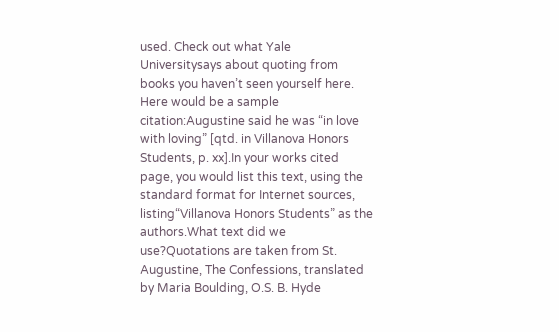used. Check out what Yale Universitysays about quoting from books you haven’t seen yourself here. Here would be a sample citation:Augustine said he was “in love with loving” [qtd. in Villanova Honors Students, p. xx].In your works cited page, you would list this text, using the standard format for Internet sources, listing“Villanova Honors Students” as the authors.What text did we use?Quotations are taken from St. Augustine, The Confessions, translated by Maria Boulding, O.S. B. Hyde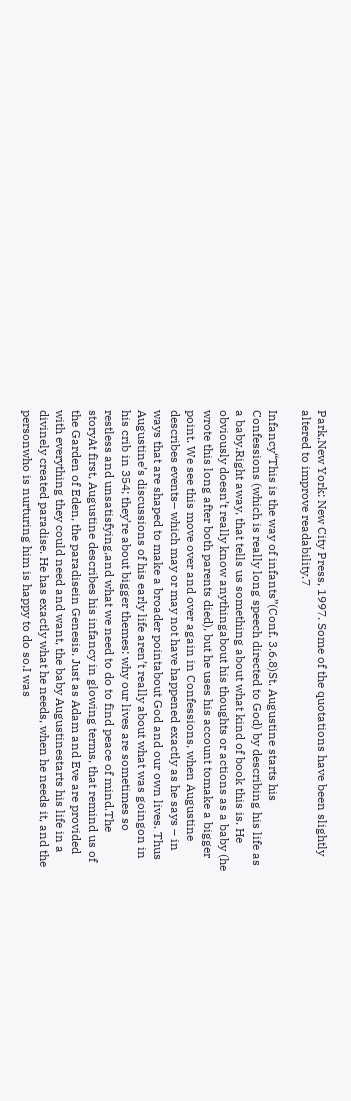Park,New York: New City Press, 1997. Some of the quotations have been slightly altered to improve readability.7

Infancy“This is the way of infants”(Conf. 3.6.8)St. Augustine starts his Confessions (which is really long speech directed to God) by describing his life as a baby.Right away, that tells us something about what kind of book this is. He obviously doesn’t really know anythingabout his thoughts or actions as a baby (he wrote this long after both parents died), but he uses his account tomake a bigger point. We see this move over and over again in Confessions, when Augustine describes events– which may or may not have happened exactly as he says – in ways that are shaped to make a broader pointabout God and our own lives. Thus Augustine’s discussions of his early life aren’t really about what was goingon in his crib in 354; they’re about bigger themes: why our lives are sometimes so restless and unsatisfying,and what we need to do to find peace of mind.The storyAt first, Augustine describes his infancy in glowing terms, that remind us of the Garden of Eden, the paradisein Genesis. Just as Adam and Eve are provided with everything they could need and want, the baby Augustinestarts his life in a divinely created paradise. He has exactly what he needs, when he needs it, and the personwho is nurturing him is happy to do so.I was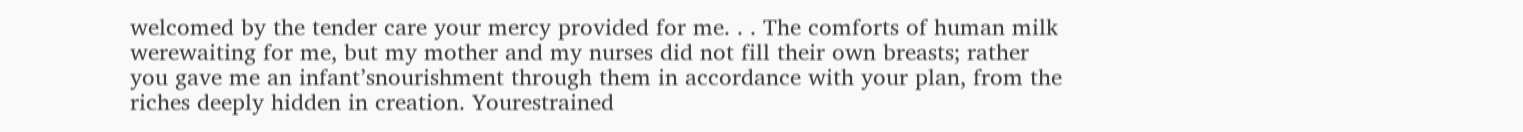welcomed by the tender care your mercy provided for me. . . The comforts of human milk werewaiting for me, but my mother and my nurses did not fill their own breasts; rather you gave me an infant’snourishment through them in accordance with your plan, from the riches deeply hidden in creation. Yourestrained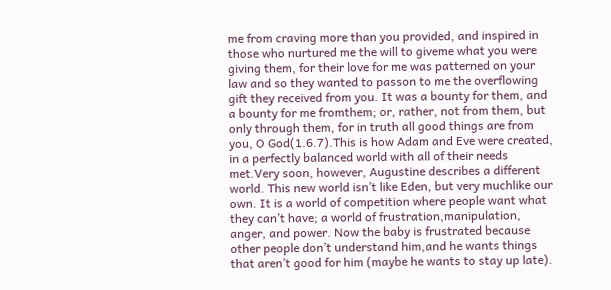me from craving more than you provided, and inspired in those who nurtured me the will to giveme what you were giving them, for their love for me was patterned on your law and so they wanted to passon to me the overflowing gift they received from you. It was a bounty for them, and a bounty for me fromthem; or, rather, not from them, but only through them, for in truth all good things are from you, O God(1.6.7).This is how Adam and Eve were created, in a perfectly balanced world with all of their needs met.Very soon, however, Augustine describes a different world. This new world isn’t like Eden, but very muchlike our own. It is a world of competition where people want what they can’t have; a world of frustration,manipulation, anger, and power. Now the baby is frustrated because other people don’t understand him,and he wants things that aren’t good for him (maybe he wants to stay up late).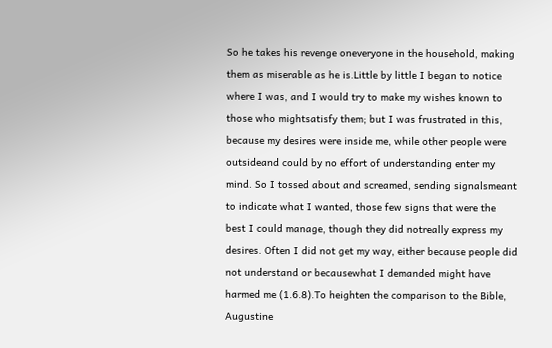So he takes his revenge oneveryone in the household, making them as miserable as he is.Little by little I began to notice where I was, and I would try to make my wishes known to those who mightsatisfy them; but I was frustrated in this, because my desires were inside me, while other people were outsideand could by no effort of understanding enter my mind. So I tossed about and screamed, sending signalsmeant to indicate what I wanted, those few signs that were the best I could manage, though they did notreally express my desires. Often I did not get my way, either because people did not understand or becausewhat I demanded might have harmed me (1.6.8).To heighten the comparison to the Bible, Augustine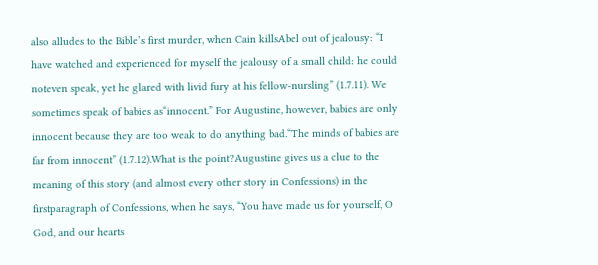also alludes to the Bible’s first murder, when Cain killsAbel out of jealousy: “I have watched and experienced for myself the jealousy of a small child: he could noteven speak, yet he glared with livid fury at his fellow-nursling” (1.7.11). We sometimes speak of babies as“innocent.” For Augustine, however, babies are only innocent because they are too weak to do anything bad.“The minds of babies are far from innocent” (1.7.12).What is the point?Augustine gives us a clue to the meaning of this story (and almost every other story in Confessions) in the firstparagraph of Confessions, when he says, “You have made us for yourself, O God, and our hearts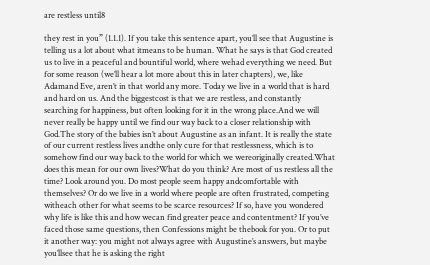are restless until8

they rest in you” (1.1.1). If you take this sentence apart, you’ll see that Augustine is telling us a lot about what itmeans to be human. What he says is that God created us to live in a peaceful and bountiful world, where wehad everything we need. But for some reason (we’ll hear a lot more about this in later chapters), we, like Adamand Eve, aren’t in that world any more. Today we live in a world that is hard and hard on us. And the biggestcost is that we are restless, and constantly searching for happiness, but often looking for it in the wrong place.And we will never really be happy until we find our way back to a closer relationship with God.The story of the babies isn’t about Augustine as an infant. It is really the state of our current restless lives andthe only cure for that restlessness, which is to somehow find our way back to the world for which we wereoriginally created.What does this mean for our own lives?What do you think? Are most of us restless all the time? Look around you. Do most people seem happy andcomfortable with themselves? Or do we live in a world where people are often frustrated, competing witheach other for what seems to be scarce resources? If so, have you wondered why life is like this and how wecan find greater peace and contentment? If you’ve faced those same questions, then Confessions might be thebook for you. Or to put it another way: you might not always agree with Augustine’s answers, but maybe you’llsee that he is asking the right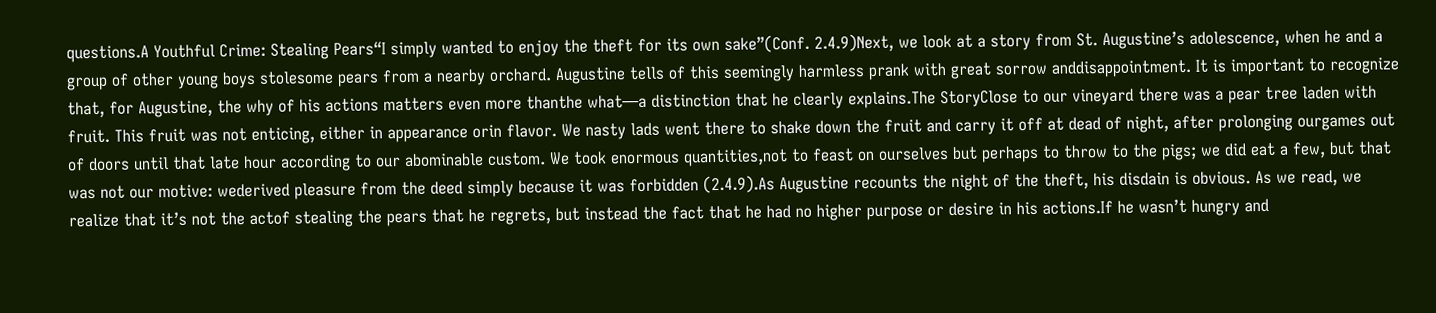questions.A Youthful Crime: Stealing Pears“I simply wanted to enjoy the theft for its own sake”(Conf. 2.4.9)Next, we look at a story from St. Augustine’s adolescence, when he and a group of other young boys stolesome pears from a nearby orchard. Augustine tells of this seemingly harmless prank with great sorrow anddisappointment. It is important to recognize that, for Augustine, the why of his actions matters even more thanthe what—a distinction that he clearly explains.The StoryClose to our vineyard there was a pear tree laden with fruit. This fruit was not enticing, either in appearance orin flavor. We nasty lads went there to shake down the fruit and carry it off at dead of night, after prolonging ourgames out of doors until that late hour according to our abominable custom. We took enormous quantities,not to feast on ourselves but perhaps to throw to the pigs; we did eat a few, but that was not our motive: wederived pleasure from the deed simply because it was forbidden (2.4.9).As Augustine recounts the night of the theft, his disdain is obvious. As we read, we realize that it’s not the actof stealing the pears that he regrets, but instead the fact that he had no higher purpose or desire in his actions.If he wasn’t hungry and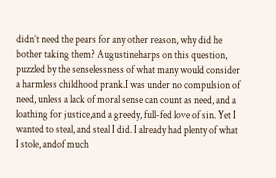didn’t need the pears for any other reason, why did he bother taking them? Augustineharps on this question, puzzled by the senselessness of what many would consider a harmless childhood prank.I was under no compulsion of need, unless a lack of moral sense can count as need, and a loathing for justice,and a greedy, full-fed love of sin. Yet I wanted to steal, and steal I did. I already had plenty of what I stole, andof much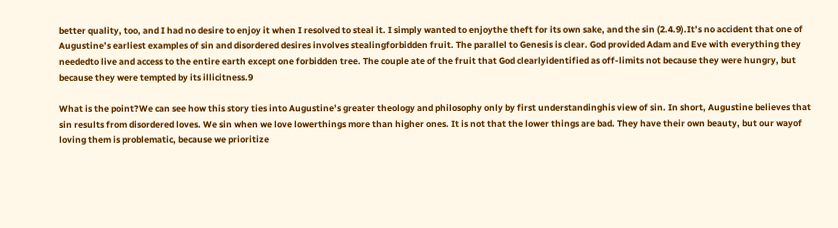better quality, too, and I had no desire to enjoy it when I resolved to steal it. I simply wanted to enjoythe theft for its own sake, and the sin (2.4.9).It’s no accident that one of Augustine’s earliest examples of sin and disordered desires involves stealingforbidden fruit. The parallel to Genesis is clear. God provided Adam and Eve with everything they neededto live and access to the entire earth except one forbidden tree. The couple ate of the fruit that God clearlyidentified as off-limits not because they were hungry, but because they were tempted by its illicitness.9

What is the point?We can see how this story ties into Augustine’s greater theology and philosophy only by first understandinghis view of sin. In short, Augustine believes that sin results from disordered loves. We sin when we love lowerthings more than higher ones. It is not that the lower things are bad. They have their own beauty, but our wayof loving them is problematic, because we prioritize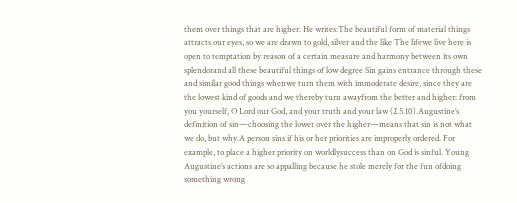them over things that are higher. He writes:The beautiful form of material things attracts our eyes, so we are drawn to gold, silver and the like The lifewe live here is open to temptation by reason of a certain measure and harmony between its own splendorand all these beautiful things of low degree Sin gains entrance through these and similar good things whenwe turn them with immoderate desire, since they are the lowest kind of goods and we thereby turn awayfrom the better and higher: from you yourself, O Lord our God, and your truth and your law (2.5.10).Augustine’s definition of sin—choosing the lower over the higher—means that sin is not what we do, but why.A person sins if his or her priorities are improperly ordered. For example, to place a higher priority on worldlysuccess than on God is sinful. Young Augustine’s actions are so appalling because he stole merely for the fun ofdoing something wrong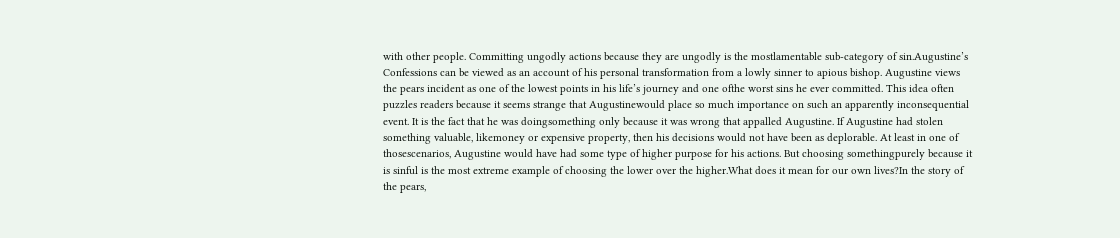with other people. Committing ungodly actions because they are ungodly is the mostlamentable sub-category of sin.Augustine’s Confessions can be viewed as an account of his personal transformation from a lowly sinner to apious bishop. Augustine views the pears incident as one of the lowest points in his life’s journey and one ofthe worst sins he ever committed. This idea often puzzles readers because it seems strange that Augustinewould place so much importance on such an apparently inconsequential event. It is the fact that he was doingsomething only because it was wrong that appalled Augustine. If Augustine had stolen something valuable, likemoney or expensive property, then his decisions would not have been as deplorable. At least in one of thosescenarios, Augustine would have had some type of higher purpose for his actions. But choosing somethingpurely because it is sinful is the most extreme example of choosing the lower over the higher.What does it mean for our own lives?In the story of the pears,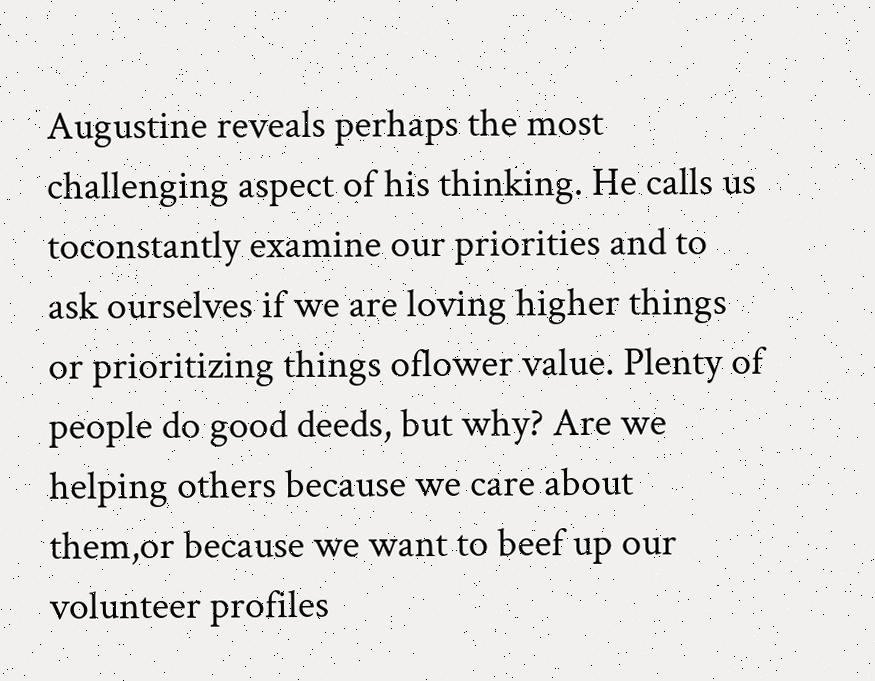Augustine reveals perhaps the most challenging aspect of his thinking. He calls us toconstantly examine our priorities and to ask ourselves if we are loving higher things or prioritizing things oflower value. Plenty of people do good deeds, but why? Are we helping others because we care about them,or because we want to beef up our volunteer profiles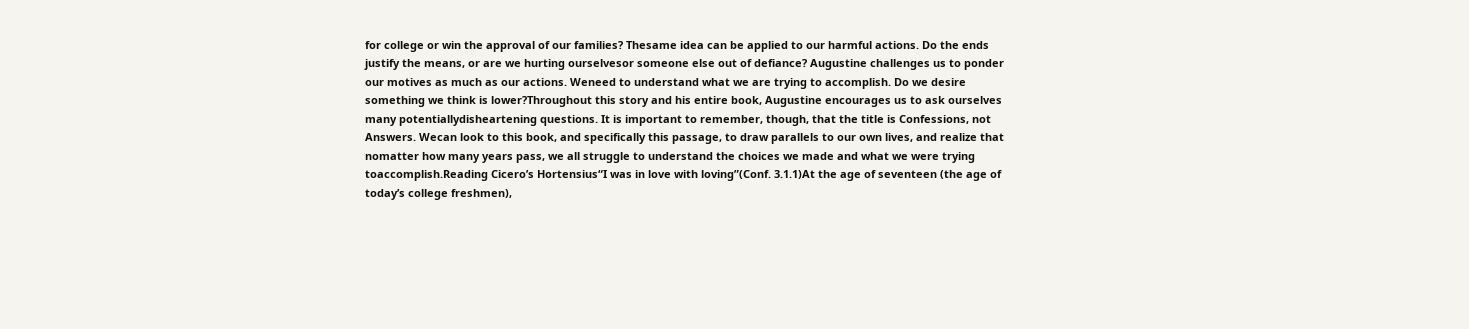for college or win the approval of our families? Thesame idea can be applied to our harmful actions. Do the ends justify the means, or are we hurting ourselvesor someone else out of defiance? Augustine challenges us to ponder our motives as much as our actions. Weneed to understand what we are trying to accomplish. Do we desire something we think is lower?Throughout this story and his entire book, Augustine encourages us to ask ourselves many potentiallydisheartening questions. It is important to remember, though, that the title is Confessions, not Answers. Wecan look to this book, and specifically this passage, to draw parallels to our own lives, and realize that nomatter how many years pass, we all struggle to understand the choices we made and what we were trying toaccomplish.Reading Cicero’s Hortensius“I was in love with loving”(Conf. 3.1.1)At the age of seventeen (the age of today’s college freshmen),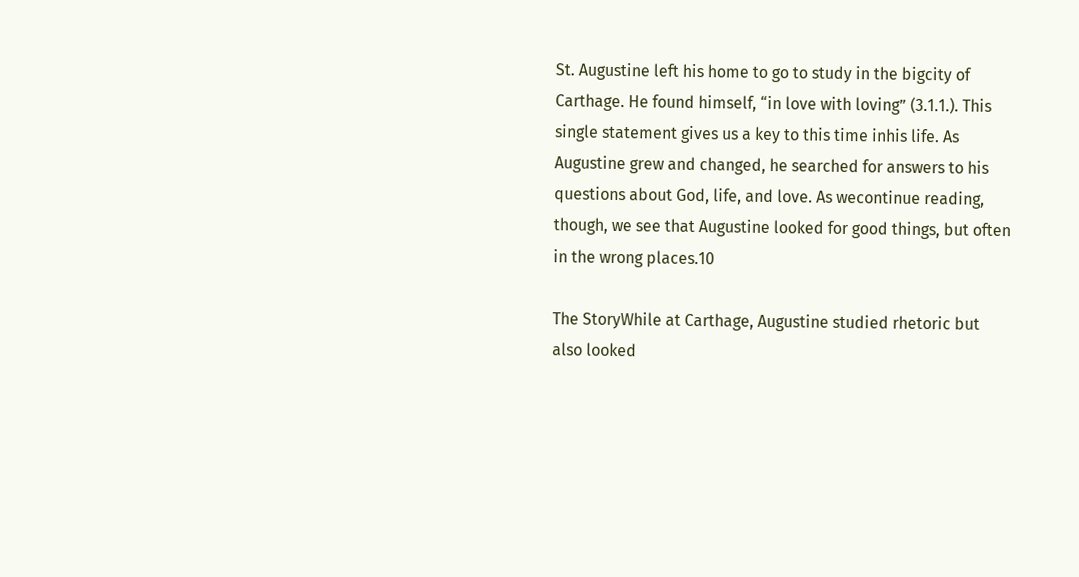St. Augustine left his home to go to study in the bigcity of Carthage. He found himself, “in love with loving” (3.1.1.). This single statement gives us a key to this time inhis life. As Augustine grew and changed, he searched for answers to his questions about God, life, and love. As wecontinue reading, though, we see that Augustine looked for good things, but often in the wrong places.10

The StoryWhile at Carthage, Augustine studied rhetoric but also looked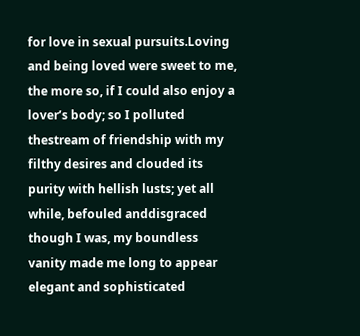for love in sexual pursuits.Loving and being loved were sweet to me, the more so, if I could also enjoy a lover’s body; so I polluted thestream of friendship with my filthy desires and clouded its purity with hellish lusts; yet all while, befouled anddisgraced though I was, my boundless vanity made me long to appear elegant and sophisticated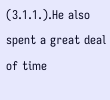(3.1.1.).He also spent a great deal of time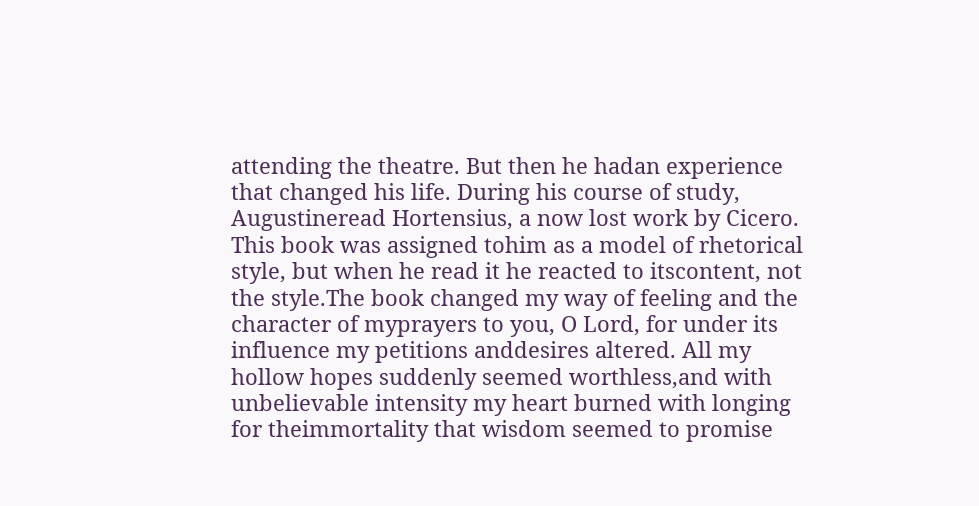attending the theatre. But then he hadan experience that changed his life. During his course of study, Augustineread Hortensius, a now lost work by Cicero. This book was assigned tohim as a model of rhetorical style, but when he read it he reacted to itscontent, not the style.The book changed my way of feeling and the character of myprayers to you, O Lord, for under its influence my petitions anddesires altered. All my hollow hopes suddenly seemed worthless,and with unbelievable intensity my heart burned with longing for theimmortality that wisdom seemed to promise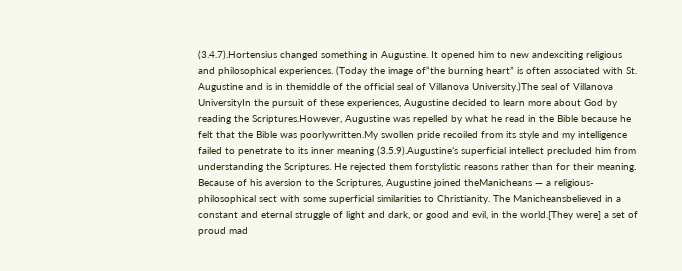(3.4.7).Hortensius changed something in Augustine. It opened him to new andexciting religious and philosophical experiences. (Today the image of“the burning heart” is often associated with St. Augustine and is in themiddle of the official seal of Villanova University.)The seal of Villanova UniversityIn the pursuit of these experiences, Augustine decided to learn more about God by reading the Scriptures.However, Augustine was repelled by what he read in the Bible because he felt that the Bible was poorlywritten.My swollen pride recoiled from its style and my intelligence failed to penetrate to its inner meaning (3.5.9).Augustine’s superficial intellect precluded him from understanding the Scriptures. He rejected them forstylistic reasons rather than for their meaning. Because of his aversion to the Scriptures, Augustine joined theManicheans — a religious-philosophical sect with some superficial similarities to Christianity. The Manicheansbelieved in a constant and eternal struggle of light and dark, or good and evil, in the world.[They were] a set of proud mad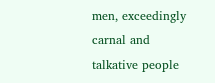men, exceedingly carnal and talkative people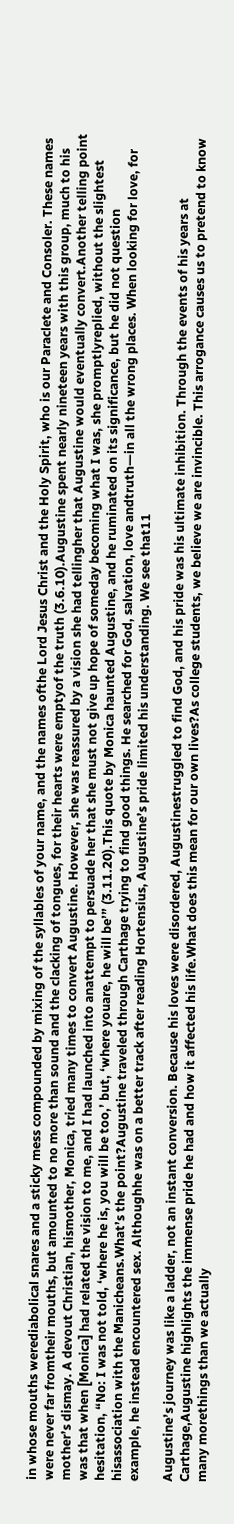in whose mouths werediabolical snares and a sticky mess compounded by mixing of the syllables of your name, and the names ofthe Lord Jesus Christ and the Holy Spirit, who is our Paraclete and Consoler. These names were never far fromtheir mouths, but amounted to no more than sound and the clacking of tongues, for their hearts were emptyof the truth (3.6.10).Augustine spent nearly nineteen years with this group, much to his mother’s dismay. A devout Christian, hismother, Monica, tried many times to convert Augustine. However, she was reassured by a vision she had tellingher that Augustine would eventually convert.Another telling point was that when [Monica] had related the vision to me, and I had launched into anattempt to persuade her that she must not give up hope of someday becoming what I was, she promptlyreplied, without the slightest hesitation, “No: I was not told, ‘where he is, you will be too,’ but, ‘where youare, he will be’” (3.11.20).This quote by Monica haunted Augustine, and he ruminated on its significance, but he did not question hisassociation with the Manicheans.What’s the point?Augustine traveled through Carthage trying to find good things. He searched for God, salvation, love andtruth—in all the wrong places. When looking for love, for example, he instead encountered sex. Althoughhe was on a better track after reading Hortensius, Augustine’s pride limited his understanding. We see that11

Augustine’s journey was like a ladder, not an instant conversion. Because his loves were disordered, Augustinestruggled to find God, and his pride was his ultimate inhibition. Through the events of his years at Carthage,Augustine highlights the immense pride he had and how it affected his life.What does this mean for our own lives?As college students, we believe we are invincible. This arrogance causes us to pretend to know many morethings than we actually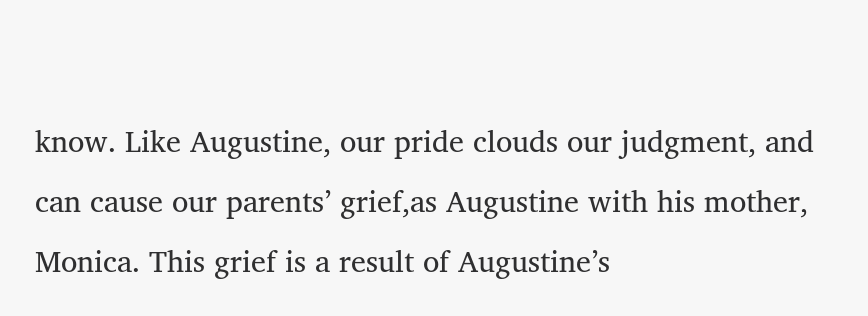know. Like Augustine, our pride clouds our judgment, and can cause our parents’ grief,as Augustine with his mother, Monica. This grief is a result of Augustine’s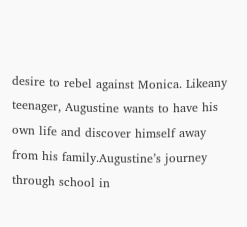desire to rebel against Monica. Likeany teenager, Augustine wants to have his own life and discover himself away from his family.Augustine’s journey through school in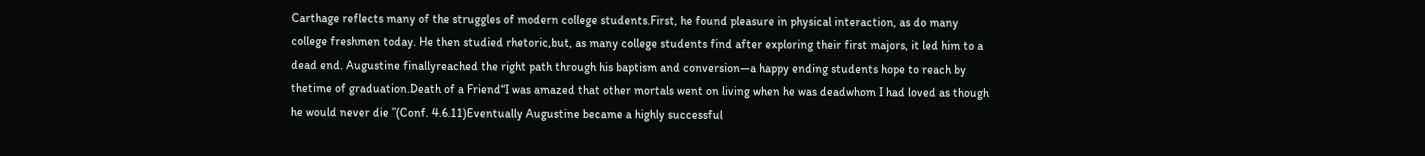Carthage reflects many of the struggles of modern college students.First, he found pleasure in physical interaction, as do many college freshmen today. He then studied rhetoric,but, as many college students find after exploring their first majors, it led him to a dead end. Augustine finallyreached the right path through his baptism and conversion—a happy ending students hope to reach by thetime of graduation.Death of a Friend“I was amazed that other mortals went on living when he was deadwhom I had loved as though he would never die ”(Conf. 4.6.11)Eventually Augustine became a highly successful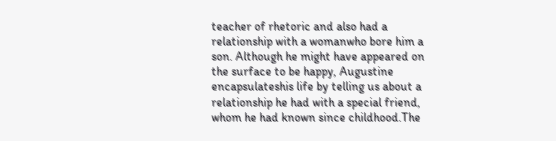teacher of rhetoric and also had a relationship with a womanwho bore him a son. Although he might have appeared on the surface to be happy, Augustine encapsulateshis life by telling us about a relationship he had with a special friend, whom he had known since childhood.The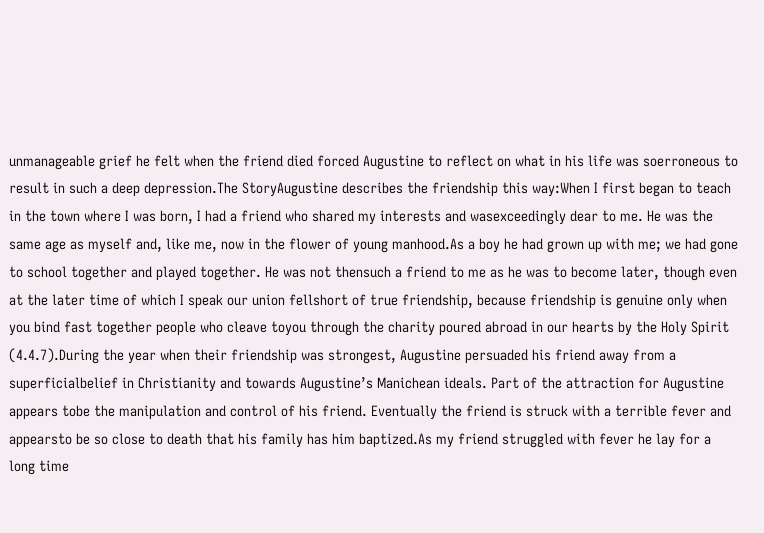unmanageable grief he felt when the friend died forced Augustine to reflect on what in his life was soerroneous to result in such a deep depression.The StoryAugustine describes the friendship this way:When I first began to teach in the town where I was born, I had a friend who shared my interests and wasexceedingly dear to me. He was the same age as myself and, like me, now in the flower of young manhood.As a boy he had grown up with me; we had gone to school together and played together. He was not thensuch a friend to me as he was to become later, though even at the later time of which I speak our union fellshort of true friendship, because friendship is genuine only when you bind fast together people who cleave toyou through the charity poured abroad in our hearts by the Holy Spirit (4.4.7).During the year when their friendship was strongest, Augustine persuaded his friend away from a superficialbelief in Christianity and towards Augustine’s Manichean ideals. Part of the attraction for Augustine appears tobe the manipulation and control of his friend. Eventually the friend is struck with a terrible fever and appearsto be so close to death that his family has him baptized.As my friend struggled with fever he lay for a long time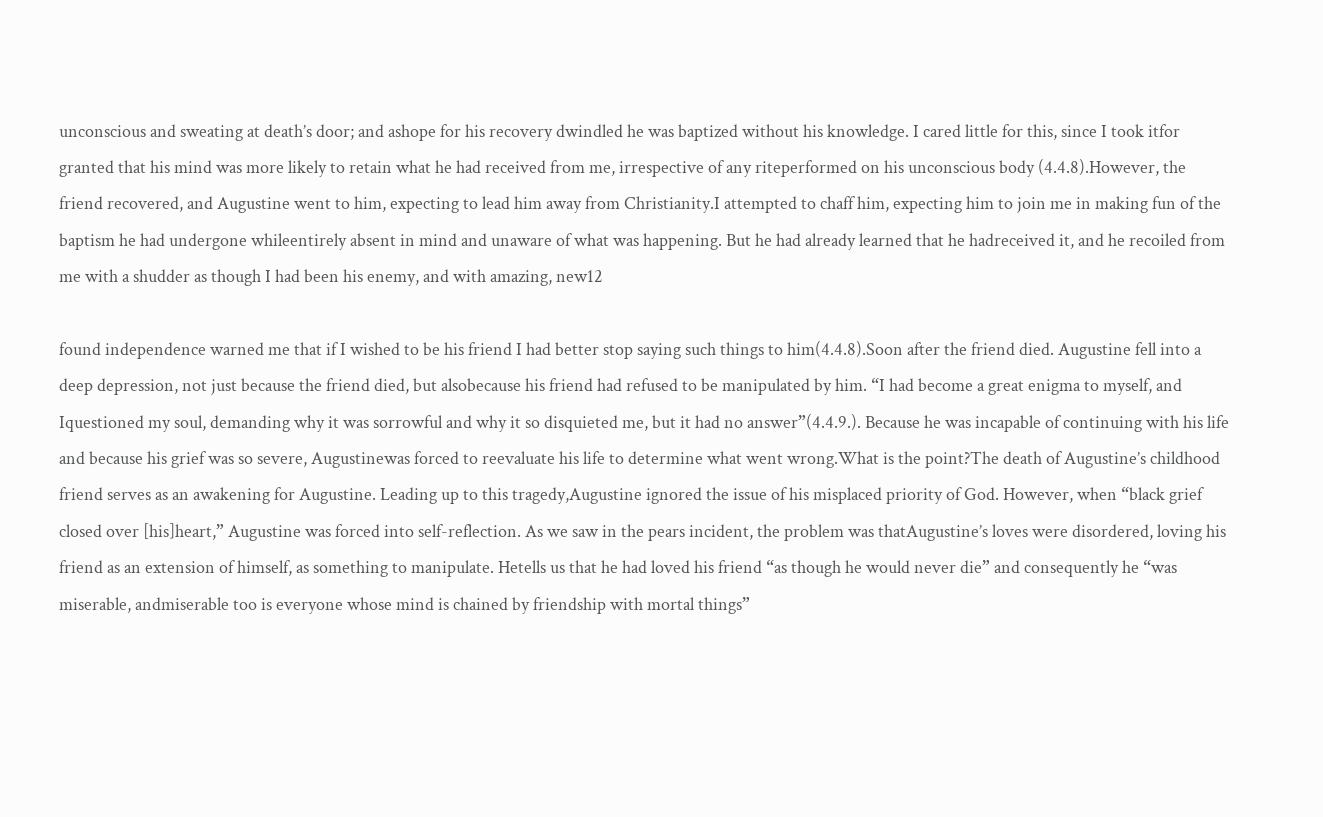unconscious and sweating at death’s door; and ashope for his recovery dwindled he was baptized without his knowledge. I cared little for this, since I took itfor granted that his mind was more likely to retain what he had received from me, irrespective of any riteperformed on his unconscious body (4.4.8).However, the friend recovered, and Augustine went to him, expecting to lead him away from Christianity.I attempted to chaff him, expecting him to join me in making fun of the baptism he had undergone whileentirely absent in mind and unaware of what was happening. But he had already learned that he hadreceived it, and he recoiled from me with a shudder as though I had been his enemy, and with amazing, new12

found independence warned me that if I wished to be his friend I had better stop saying such things to him(4.4.8).Soon after the friend died. Augustine fell into a deep depression, not just because the friend died, but alsobecause his friend had refused to be manipulated by him. “I had become a great enigma to myself, and Iquestioned my soul, demanding why it was sorrowful and why it so disquieted me, but it had no answer”(4.4.9.). Because he was incapable of continuing with his life and because his grief was so severe, Augustinewas forced to reevaluate his life to determine what went wrong.What is the point?The death of Augustine’s childhood friend serves as an awakening for Augustine. Leading up to this tragedy,Augustine ignored the issue of his misplaced priority of God. However, when “black grief closed over [his]heart,” Augustine was forced into self-reflection. As we saw in the pears incident, the problem was thatAugustine’s loves were disordered, loving his friend as an extension of himself, as something to manipulate. Hetells us that he had loved his friend “as though he would never die” and consequently he “was miserable, andmiserable too is everyone whose mind is chained by friendship with mortal things”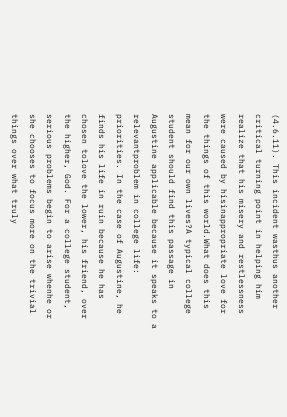(4.6.11). This incident wasthus another critical turning point in helping him realize that his misery and restlessness were caused by hisinappropriate love for the things of this world.What does this mean for our own lives?A typical college student should find this passage in Augustine applicable because it speaks to a relevantproblem in college life: priorities. In the case of Augustine, he finds his life in ruin because he has chosen tolove the lower, his friend, over the higher, God. For a college student, serious problems begin to arise whenhe or she chooses to focus more on the trivial things over what truly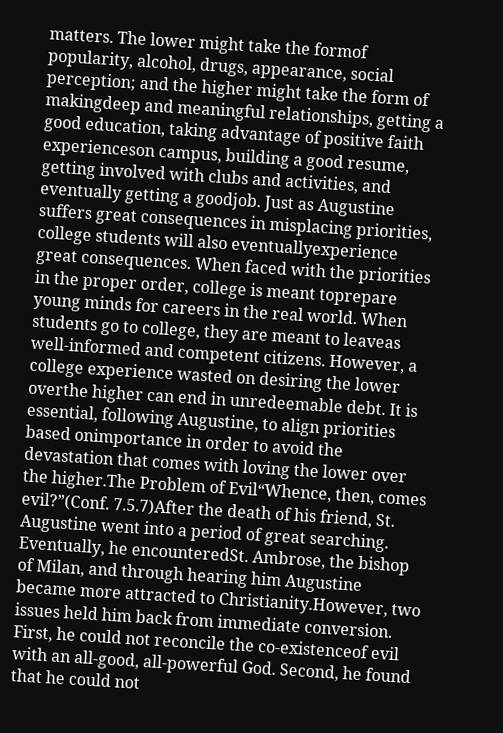matters. The lower might take the formof popularity, alcohol, drugs, appearance, social perception; and the higher might take the form of makingdeep and meaningful relationships, getting a good education, taking advantage of positive faith experienceson campus, building a good resume, getting involved with clubs and activities, and eventually getting a goodjob. Just as Augustine suffers great consequences in misplacing priorities, college students will also eventuallyexperience great consequences. When faced with the priorities in the proper order, college is meant toprepare young minds for careers in the real world. When students go to college, they are meant to leaveas well-informed and competent citizens. However, a college experience wasted on desiring the lower overthe higher can end in unredeemable debt. It is essential, following Augustine, to align priorities based onimportance in order to avoid the devastation that comes with loving the lower over the higher.The Problem of Evil“Whence, then, comes evil?”(Conf. 7.5.7)After the death of his friend, St. Augustine went into a period of great searching. Eventually, he encounteredSt. Ambrose, the bishop of Milan, and through hearing him Augustine became more attracted to Christianity.However, two issues held him back from immediate conversion. First, he could not reconcile the co-existenceof evil with an all-good, all-powerful God. Second, he found that he could not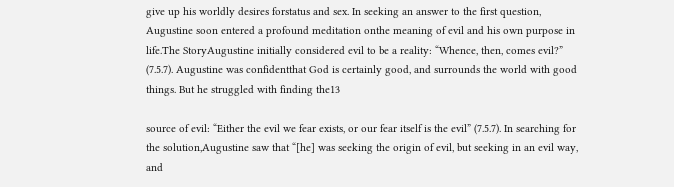give up his worldly desires forstatus and sex. In seeking an answer to the first question, Augustine soon entered a profound meditation onthe meaning of evil and his own purpose in life.The StoryAugustine initially considered evil to be a reality: “Whence, then, comes evil?” (7.5.7). Augustine was confidentthat God is certainly good, and surrounds the world with good things. But he struggled with finding the13

source of evil: “Either the evil we fear exists, or our fear itself is the evil” (7.5.7). In searching for the solution,Augustine saw that “[he] was seeking the origin of evil, but seeking in an evil way, and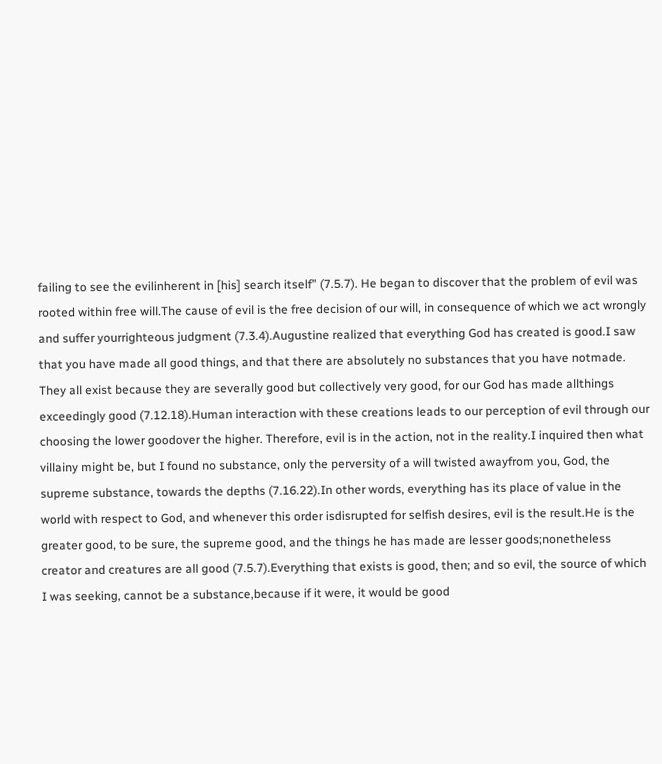failing to see the evilinherent in [his] search itself” (7.5.7). He began to discover that the problem of evil was rooted within free will.The cause of evil is the free decision of our will, in consequence of which we act wrongly and suffer yourrighteous judgment (7.3.4).Augustine realized that everything God has created is good.I saw that you have made all good things, and that there are absolutely no substances that you have notmade. They all exist because they are severally good but collectively very good, for our God has made allthings exceedingly good (7.12.18).Human interaction with these creations leads to our perception of evil through our choosing the lower goodover the higher. Therefore, evil is in the action, not in the reality.I inquired then what villainy might be, but I found no substance, only the perversity of a will twisted awayfrom you, God, the supreme substance, towards the depths (7.16.22).In other words, everything has its place of value in the world with respect to God, and whenever this order isdisrupted for selfish desires, evil is the result.He is the greater good, to be sure, the supreme good, and the things he has made are lesser goods;nonetheless creator and creatures are all good (7.5.7).Everything that exists is good, then; and so evil, the source of which I was seeking, cannot be a substance,because if it were, it would be good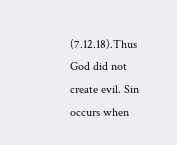(7.12.18).Thus God did not create evil. Sin occurs when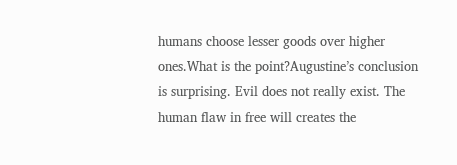humans choose lesser goods over higher ones.What is the point?Augustine’s conclusion is surprising. Evil does not really exist. The human flaw in free will creates the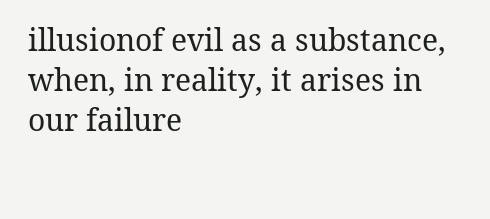illusionof evil as a substance, when, in reality, it arises in our failure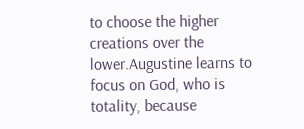to choose the higher creations over the lower.Augustine learns to focus on God, who is totality, because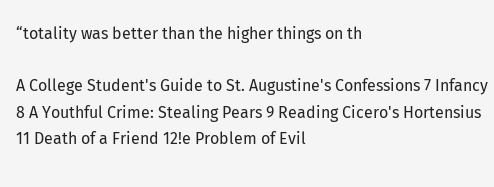“totality was better than the higher things on th

A College Student's Guide to St. Augustine's Confessions 7 Infancy 8 A Youthful Crime: Stealing Pears 9 Reading Cicero's Hortensius 11 Death of a Friend 12!e Problem of Evil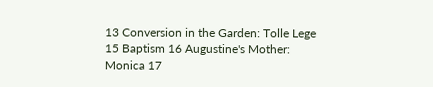13 Conversion in the Garden: Tolle Lege 15 Baptism 16 Augustine's Mother: Monica 17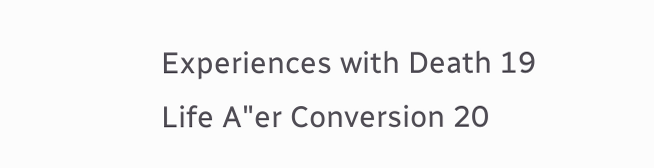Experiences with Death 19 Life A"er Conversion 20